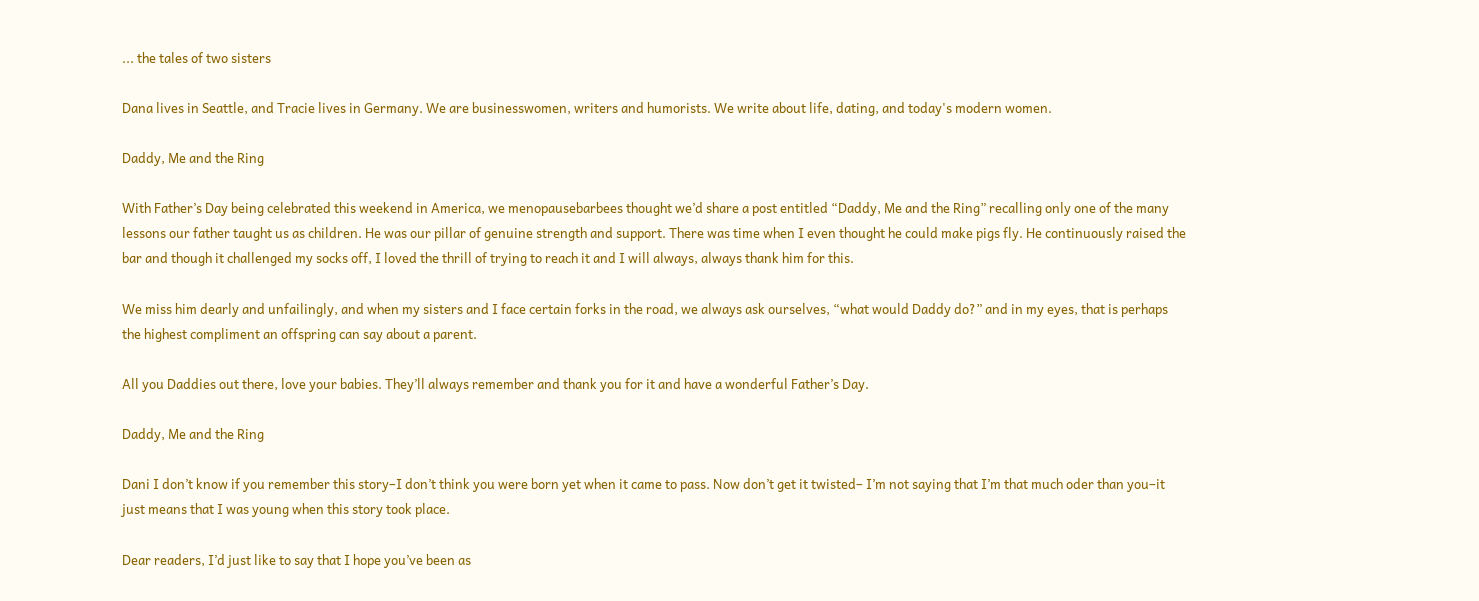... the tales of two sisters

Dana lives in Seattle, and Tracie lives in Germany. We are businesswomen, writers and humorists. We write about life, dating, and today's modern women.

Daddy, Me and the Ring

With Father’s Day being celebrated this weekend in America, we menopausebarbees thought we’d share a post entitled “Daddy, Me and the Ring” recalling only one of the many lessons our father taught us as children. He was our pillar of genuine strength and support. There was time when I even thought he could make pigs fly. He continuously raised the bar and though it challenged my socks off, I loved the thrill of trying to reach it and I will always, always thank him for this.

We miss him dearly and unfailingly, and when my sisters and I face certain forks in the road, we always ask ourselves, “what would Daddy do?” and in my eyes, that is perhaps the highest compliment an offspring can say about a parent.

All you Daddies out there, love your babies. They’ll always remember and thank you for it and have a wonderful Father’s Day.

Daddy, Me and the Ring

Dani I don’t know if you remember this story–I don’t think you were born yet when it came to pass. Now don’t get it twisted– I’m not saying that I’m that much oder than you–it just means that I was young when this story took place.

Dear readers, I’d just like to say that I hope you’ve been as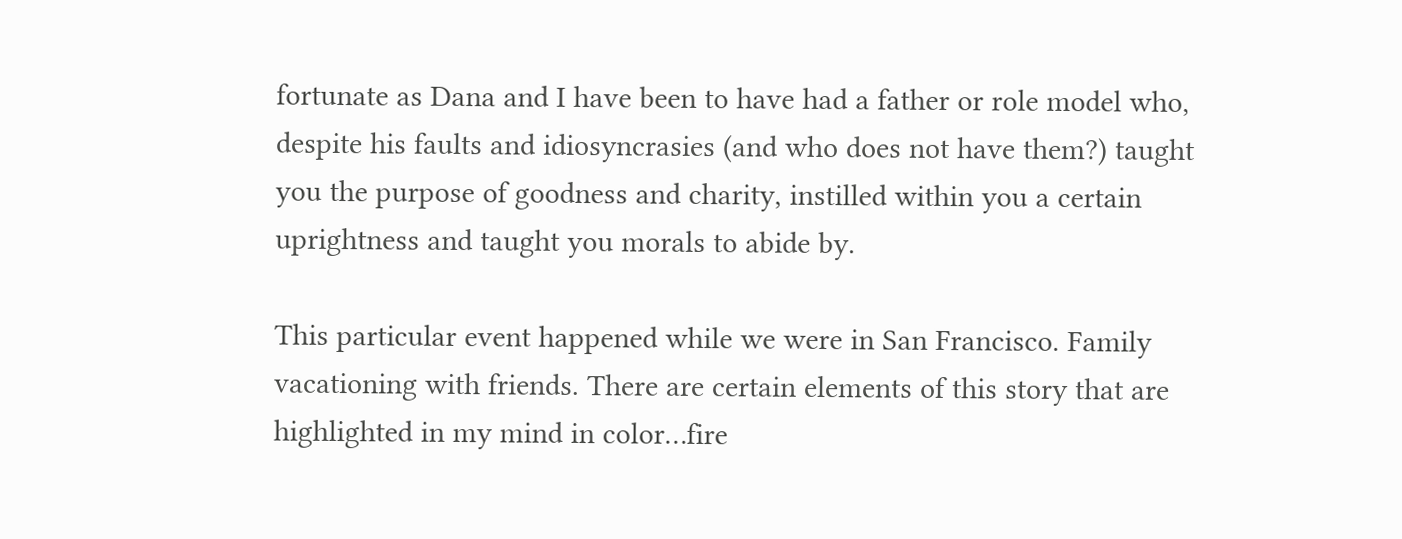fortunate as Dana and I have been to have had a father or role model who, despite his faults and idiosyncrasies (and who does not have them?) taught you the purpose of goodness and charity, instilled within you a certain uprightness and taught you morals to abide by.

This particular event happened while we were in San Francisco. Family vacationing with friends. There are certain elements of this story that are highlighted in my mind in color…fire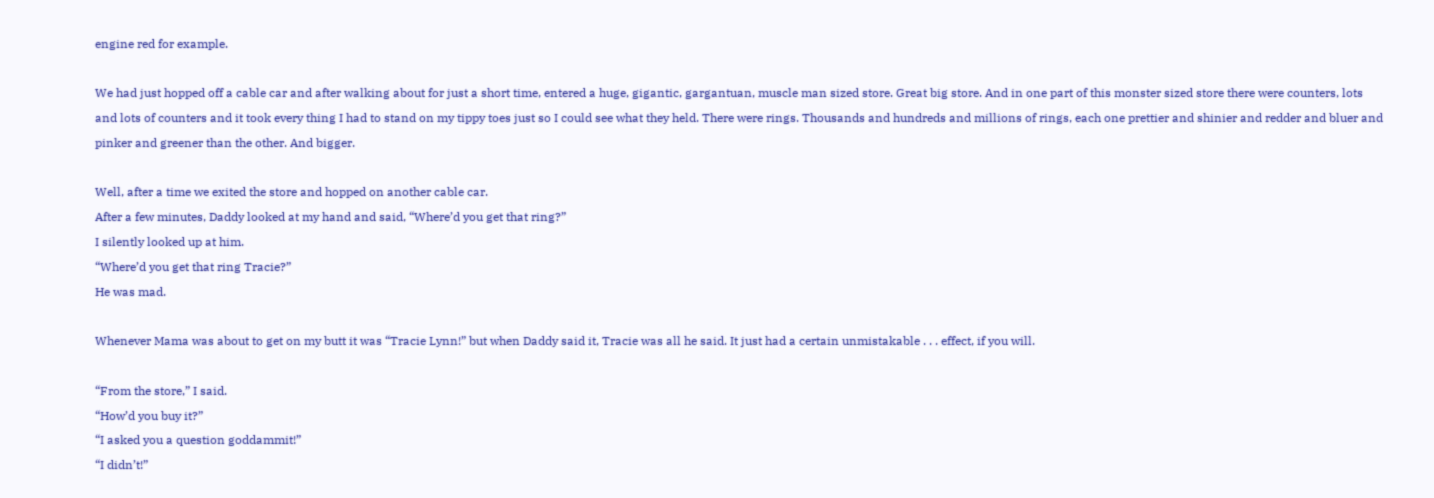engine red for example.

We had just hopped off a cable car and after walking about for just a short time, entered a huge, gigantic, gargantuan, muscle man sized store. Great big store. And in one part of this monster sized store there were counters, lots and lots of counters and it took every thing I had to stand on my tippy toes just so I could see what they held. There were rings. Thousands and hundreds and millions of rings, each one prettier and shinier and redder and bluer and pinker and greener than the other. And bigger.

Well, after a time we exited the store and hopped on another cable car.
After a few minutes, Daddy looked at my hand and said, “Where’d you get that ring?”
I silently looked up at him.
“Where’d you get that ring Tracie?”
He was mad.

Whenever Mama was about to get on my butt it was “Tracie Lynn!” but when Daddy said it, Tracie was all he said. It just had a certain unmistakable . . . effect, if you will.

“From the store,” I said.
“How’d you buy it?”
“I asked you a question goddammit!”
“I didn’t!”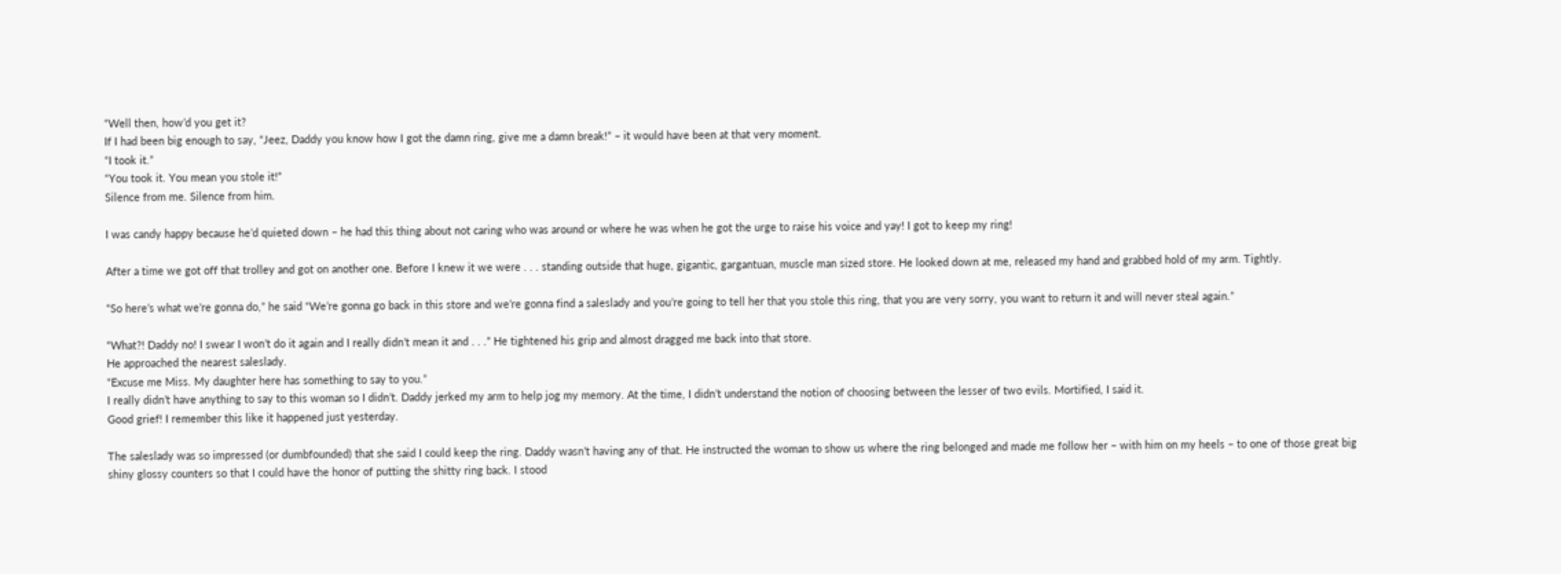“Well then, how’d you get it?
If I had been big enough to say, “Jeez, Daddy you know how I got the damn ring, give me a damn break!” – it would have been at that very moment.
“I took it.”
“You took it. You mean you stole it!”
Silence from me. Silence from him.

I was candy happy because he’d quieted down – he had this thing about not caring who was around or where he was when he got the urge to raise his voice and yay! I got to keep my ring!

After a time we got off that trolley and got on another one. Before I knew it we were . . . standing outside that huge, gigantic, gargantuan, muscle man sized store. He looked down at me, released my hand and grabbed hold of my arm. Tightly.

“So here’s what we’re gonna do,” he said “We’re gonna go back in this store and we’re gonna find a saleslady and you’re going to tell her that you stole this ring, that you are very sorry, you want to return it and will never steal again.”

“What?! Daddy no! I swear I won’t do it again and I really didn’t mean it and . . .” He tightened his grip and almost dragged me back into that store.
He approached the nearest saleslady.
“Excuse me Miss. My daughter here has something to say to you.”
I really didn’t have anything to say to this woman so I didn’t. Daddy jerked my arm to help jog my memory. At the time, I didn’t understand the notion of choosing between the lesser of two evils. Mortified, I said it.
Good grief! I remember this like it happened just yesterday.

The saleslady was so impressed (or dumbfounded) that she said I could keep the ring. Daddy wasn’t having any of that. He instructed the woman to show us where the ring belonged and made me follow her – with him on my heels – to one of those great big shiny glossy counters so that I could have the honor of putting the shitty ring back. I stood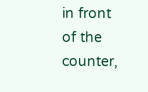in front of the counter,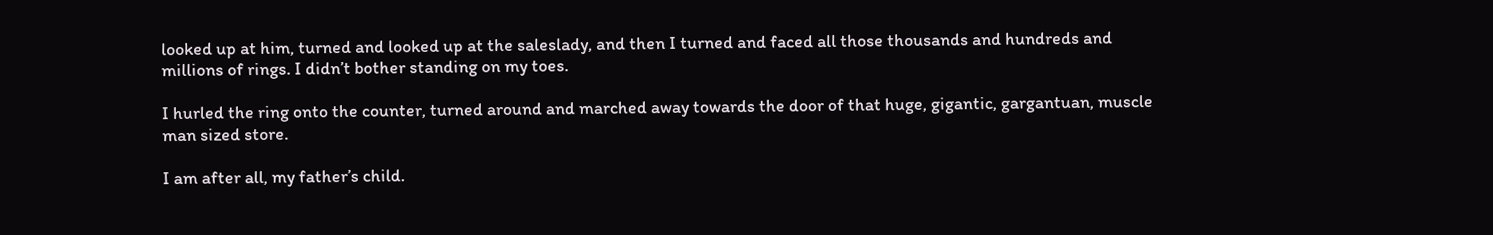looked up at him, turned and looked up at the saleslady, and then I turned and faced all those thousands and hundreds and millions of rings. I didn’t bother standing on my toes.

I hurled the ring onto the counter, turned around and marched away towards the door of that huge, gigantic, gargantuan, muscle man sized store.

I am after all, my father’s child.